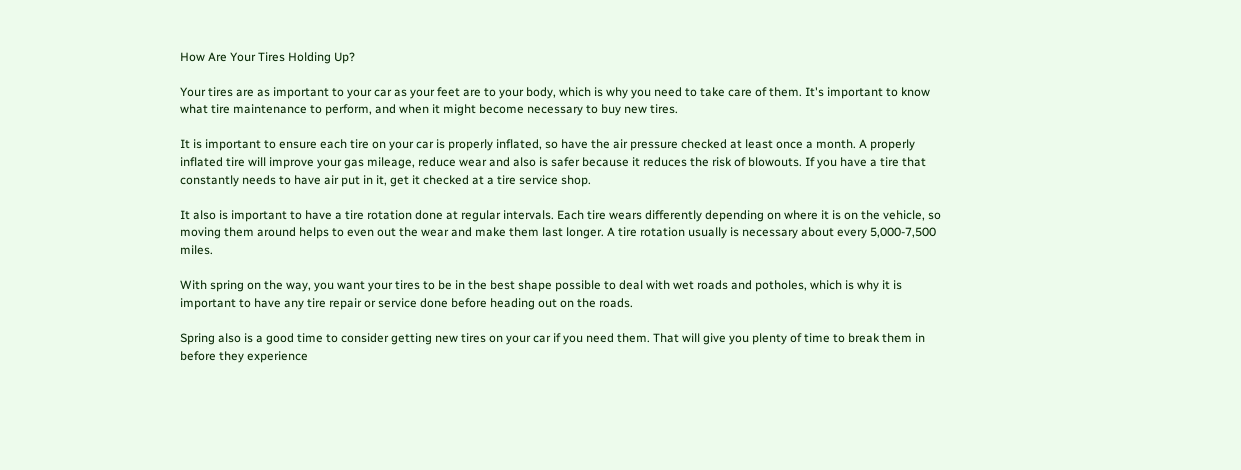How Are Your Tires Holding Up?

Your tires are as important to your car as your feet are to your body, which is why you need to take care of them. It's important to know what tire maintenance to perform, and when it might become necessary to buy new tires.

It is important to ensure each tire on your car is properly inflated, so have the air pressure checked at least once a month. A properly inflated tire will improve your gas mileage, reduce wear and also is safer because it reduces the risk of blowouts. If you have a tire that constantly needs to have air put in it, get it checked at a tire service shop.

It also is important to have a tire rotation done at regular intervals. Each tire wears differently depending on where it is on the vehicle, so moving them around helps to even out the wear and make them last longer. A tire rotation usually is necessary about every 5,000-7,500 miles.

With spring on the way, you want your tires to be in the best shape possible to deal with wet roads and potholes, which is why it is important to have any tire repair or service done before heading out on the roads.

Spring also is a good time to consider getting new tires on your car if you need them. That will give you plenty of time to break them in before they experience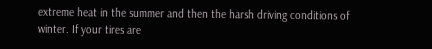extreme heat in the summer and then the harsh driving conditions of winter. If your tires are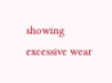showing excessive wear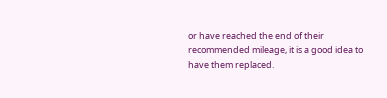or have reached the end of their recommended mileage, it is a good idea to have them replaced.